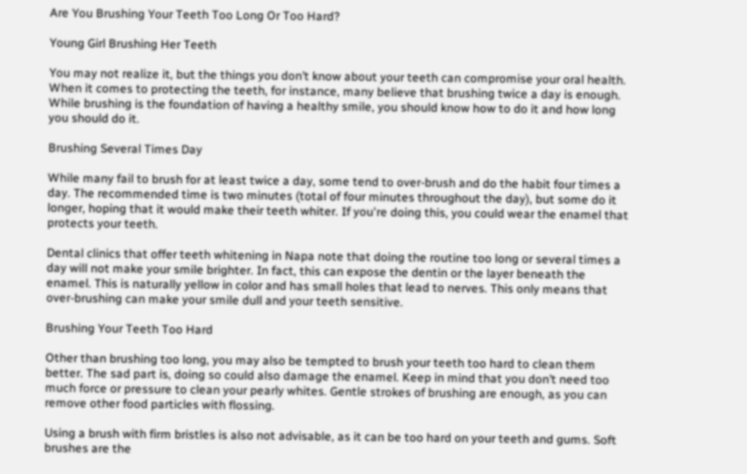Are You Brushing Your Teeth Too Long Or Too Hard?

Young Girl Brushing Her Teeth

You may not realize it, but the things you don’t know about your teeth can compromise your oral health. When it comes to protecting the teeth, for instance, many believe that brushing twice a day is enough. While brushing is the foundation of having a healthy smile, you should know how to do it and how long you should do it.

Brushing Several Times Day

While many fail to brush for at least twice a day, some tend to over-brush and do the habit four times a day. The recommended time is two minutes (total of four minutes throughout the day), but some do it longer, hoping that it would make their teeth whiter. If you're doing this, you could wear the enamel that protects your teeth.

Dental clinics that offer teeth whitening in Napa note that doing the routine too long or several times a day will not make your smile brighter. In fact, this can expose the dentin or the layer beneath the enamel. This is naturally yellow in color and has small holes that lead to nerves. This only means that over-brushing can make your smile dull and your teeth sensitive.

Brushing Your Teeth Too Hard

Other than brushing too long, you may also be tempted to brush your teeth too hard to clean them better. The sad part is, doing so could also damage the enamel. Keep in mind that you don’t need too much force or pressure to clean your pearly whites. Gentle strokes of brushing are enough, as you can remove other food particles with flossing.

Using a brush with firm bristles is also not advisable, as it can be too hard on your teeth and gums. Soft brushes are the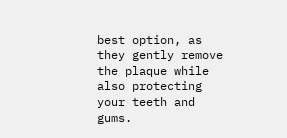best option, as they gently remove the plaque while also protecting your teeth and gums.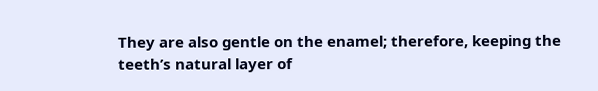They are also gentle on the enamel; therefore, keeping the teeth’s natural layer of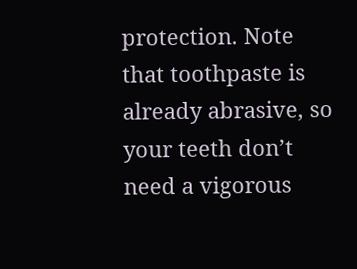protection. Note that toothpaste is already abrasive, so your teeth don’t need a vigorous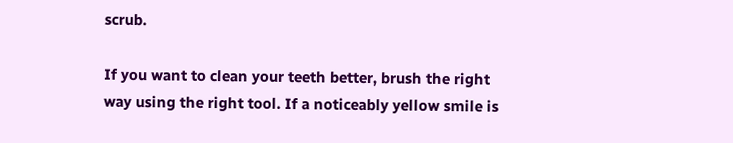scrub.

If you want to clean your teeth better, brush the right way using the right tool. If a noticeably yellow smile is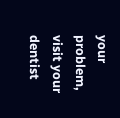your problem, visit your dentist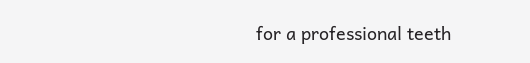for a professional teeth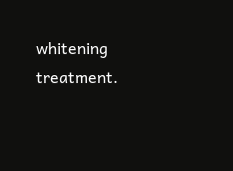whitening treatment.